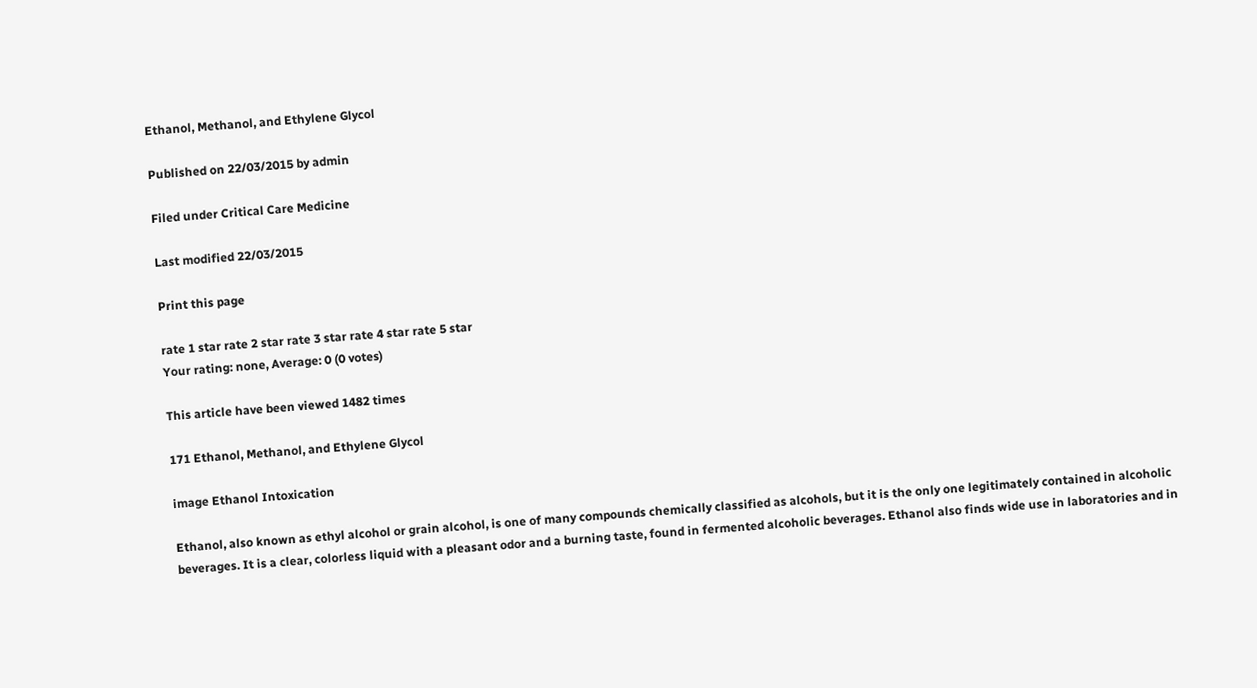Ethanol, Methanol, and Ethylene Glycol

Published on 22/03/2015 by admin

Filed under Critical Care Medicine

Last modified 22/03/2015

Print this page

rate 1 star rate 2 star rate 3 star rate 4 star rate 5 star
Your rating: none, Average: 0 (0 votes)

This article have been viewed 1482 times

171 Ethanol, Methanol, and Ethylene Glycol

image Ethanol Intoxication

Ethanol, also known as ethyl alcohol or grain alcohol, is one of many compounds chemically classified as alcohols, but it is the only one legitimately contained in alcoholic beverages. It is a clear, colorless liquid with a pleasant odor and a burning taste, found in fermented alcoholic beverages. Ethanol also finds wide use in laboratories and in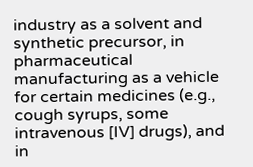industry as a solvent and synthetic precursor, in pharmaceutical manufacturing as a vehicle for certain medicines (e.g., cough syrups, some intravenous [IV] drugs), and in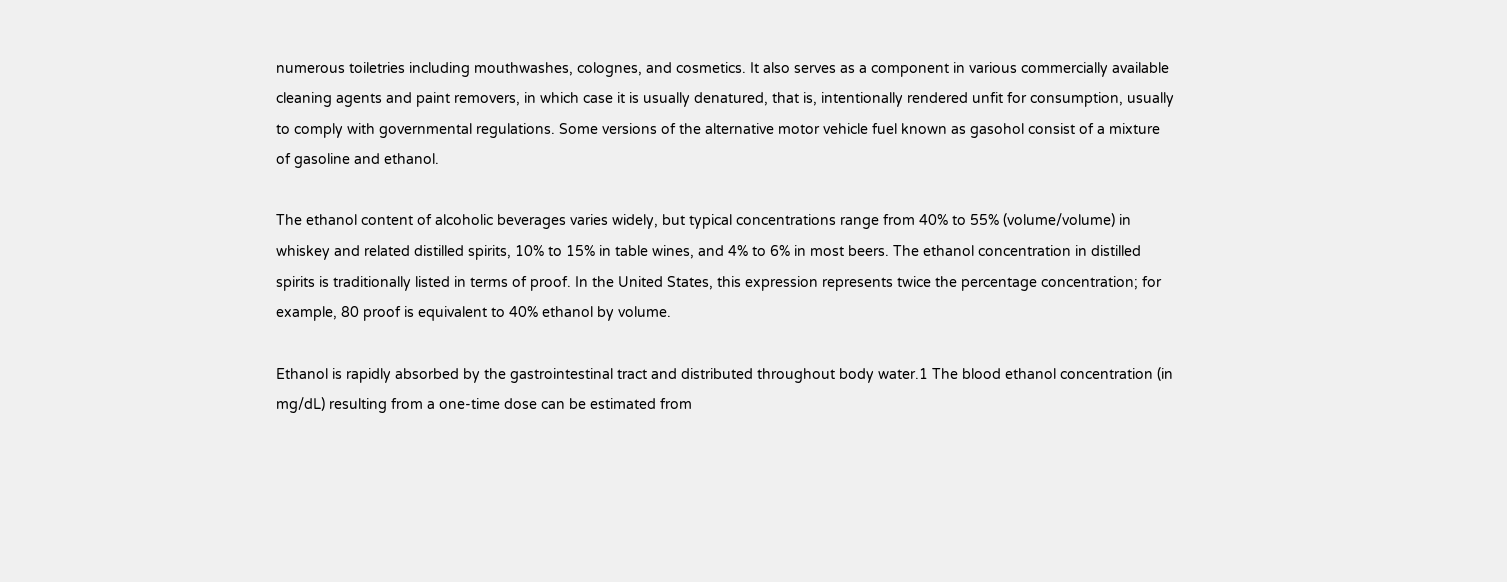numerous toiletries including mouthwashes, colognes, and cosmetics. It also serves as a component in various commercially available cleaning agents and paint removers, in which case it is usually denatured, that is, intentionally rendered unfit for consumption, usually to comply with governmental regulations. Some versions of the alternative motor vehicle fuel known as gasohol consist of a mixture of gasoline and ethanol.

The ethanol content of alcoholic beverages varies widely, but typical concentrations range from 40% to 55% (volume/volume) in whiskey and related distilled spirits, 10% to 15% in table wines, and 4% to 6% in most beers. The ethanol concentration in distilled spirits is traditionally listed in terms of proof. In the United States, this expression represents twice the percentage concentration; for example, 80 proof is equivalent to 40% ethanol by volume.

Ethanol is rapidly absorbed by the gastrointestinal tract and distributed throughout body water.1 The blood ethanol concentration (in mg/dL) resulting from a one-time dose can be estimated from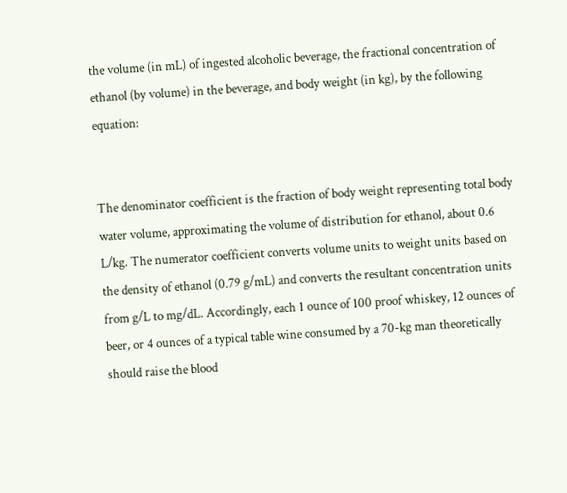the volume (in mL) of ingested alcoholic beverage, the fractional concentration of ethanol (by volume) in the beverage, and body weight (in kg), by the following equation:


The denominator coefficient is the fraction of body weight representing total body water volume, approximating the volume of distribution for ethanol, about 0.6 L/kg. The numerator coefficient converts volume units to weight units based on the density of ethanol (0.79 g/mL) and converts the resultant concentration units from g/L to mg/dL. Accordingly, each 1 ounce of 100 proof whiskey, 12 ounces of beer, or 4 ounces of a typical table wine consumed by a 70-kg man theoretically should raise the blood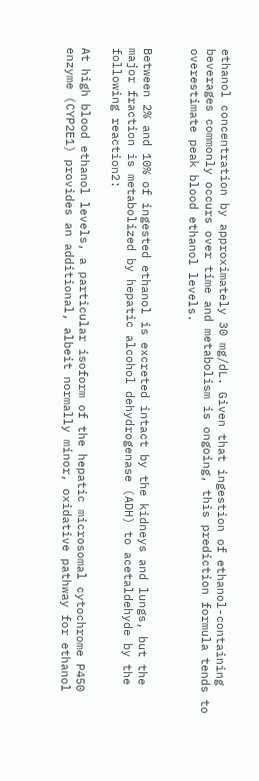ethanol concentration by approximately 30 mg/dL. Given that ingestion of ethanol-containing beverages commonly occurs over time and metabolism is ongoing, this prediction formula tends to overestimate peak blood ethanol levels.


Between 2% and 10% of ingested ethanol is excreted intact by the kidneys and lungs, but the major fraction is metabolized by hepatic alcohol dehydrogenase (ADH) to acetaldehyde by the following reaction2:

At high blood ethanol levels, a particular isoform of the hepatic microsomal cytochrome P450 enzyme (CYP2E1) provides an additional, albeit normally minor, oxidative pathway for ethanol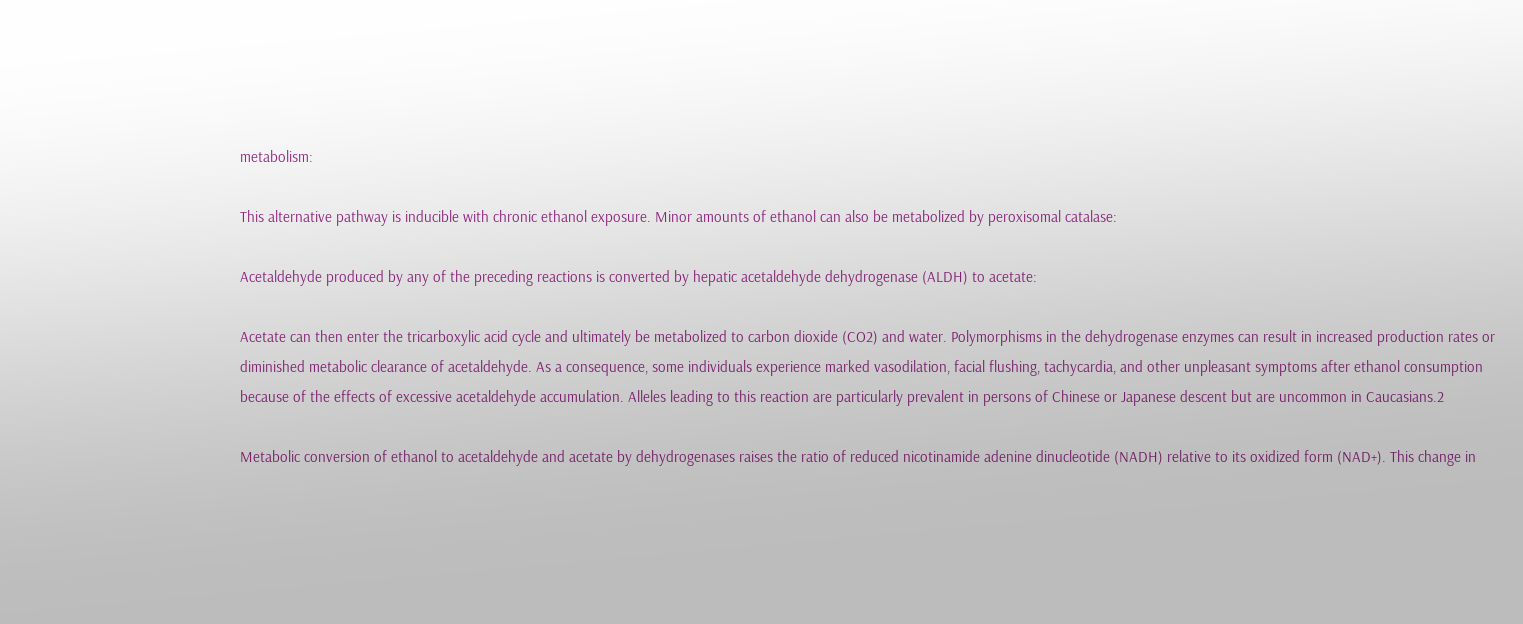metabolism:

This alternative pathway is inducible with chronic ethanol exposure. Minor amounts of ethanol can also be metabolized by peroxisomal catalase:

Acetaldehyde produced by any of the preceding reactions is converted by hepatic acetaldehyde dehydrogenase (ALDH) to acetate:

Acetate can then enter the tricarboxylic acid cycle and ultimately be metabolized to carbon dioxide (CO2) and water. Polymorphisms in the dehydrogenase enzymes can result in increased production rates or diminished metabolic clearance of acetaldehyde. As a consequence, some individuals experience marked vasodilation, facial flushing, tachycardia, and other unpleasant symptoms after ethanol consumption because of the effects of excessive acetaldehyde accumulation. Alleles leading to this reaction are particularly prevalent in persons of Chinese or Japanese descent but are uncommon in Caucasians.2

Metabolic conversion of ethanol to acetaldehyde and acetate by dehydrogenases raises the ratio of reduced nicotinamide adenine dinucleotide (NADH) relative to its oxidized form (NAD+). This change in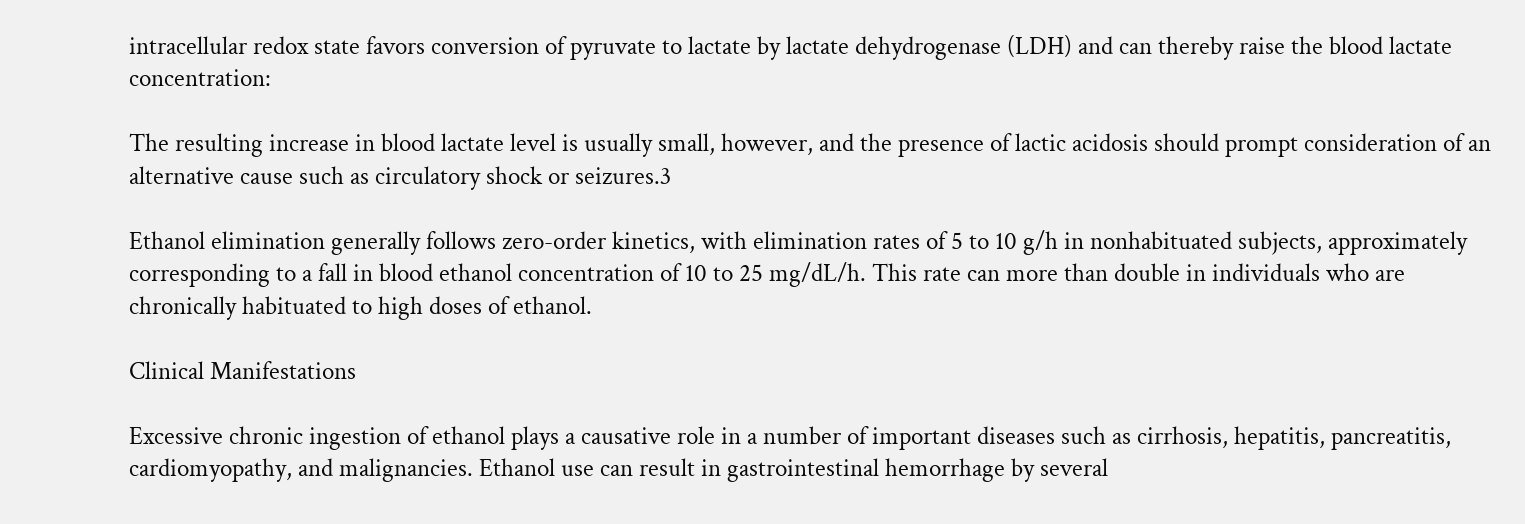intracellular redox state favors conversion of pyruvate to lactate by lactate dehydrogenase (LDH) and can thereby raise the blood lactate concentration:

The resulting increase in blood lactate level is usually small, however, and the presence of lactic acidosis should prompt consideration of an alternative cause such as circulatory shock or seizures.3

Ethanol elimination generally follows zero-order kinetics, with elimination rates of 5 to 10 g/h in nonhabituated subjects, approximately corresponding to a fall in blood ethanol concentration of 10 to 25 mg/dL/h. This rate can more than double in individuals who are chronically habituated to high doses of ethanol.

Clinical Manifestations

Excessive chronic ingestion of ethanol plays a causative role in a number of important diseases such as cirrhosis, hepatitis, pancreatitis, cardiomyopathy, and malignancies. Ethanol use can result in gastrointestinal hemorrhage by several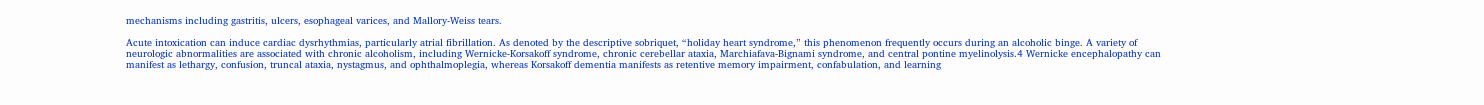mechanisms including gastritis, ulcers, esophageal varices, and Mallory-Weiss tears.

Acute intoxication can induce cardiac dysrhythmias, particularly atrial fibrillation. As denoted by the descriptive sobriquet, “holiday heart syndrome,” this phenomenon frequently occurs during an alcoholic binge. A variety of neurologic abnormalities are associated with chronic alcoholism, including Wernicke-Korsakoff syndrome, chronic cerebellar ataxia, Marchiafava-Bignami syndrome, and central pontine myelinolysis.4 Wernicke encephalopathy can manifest as lethargy, confusion, truncal ataxia, nystagmus, and ophthalmoplegia, whereas Korsakoff dementia manifests as retentive memory impairment, confabulation, and learning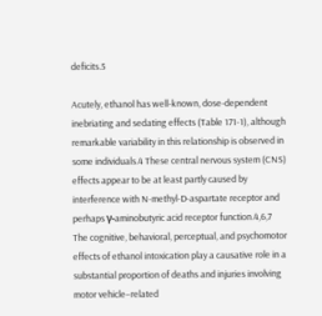deficits.5

Acutely, ethanol has well-known, dose-dependent inebriating and sedating effects (Table 171-1), although remarkable variability in this relationship is observed in some individuals.4 These central nervous system (CNS) effects appear to be at least partly caused by interference with N-methyl-D-aspartate receptor and perhaps γ-aminobutyric acid receptor function.4,6,7 The cognitive, behavioral, perceptual, and psychomotor effects of ethanol intoxication play a causative role in a substantial proportion of deaths and injuries involving motor vehicle–related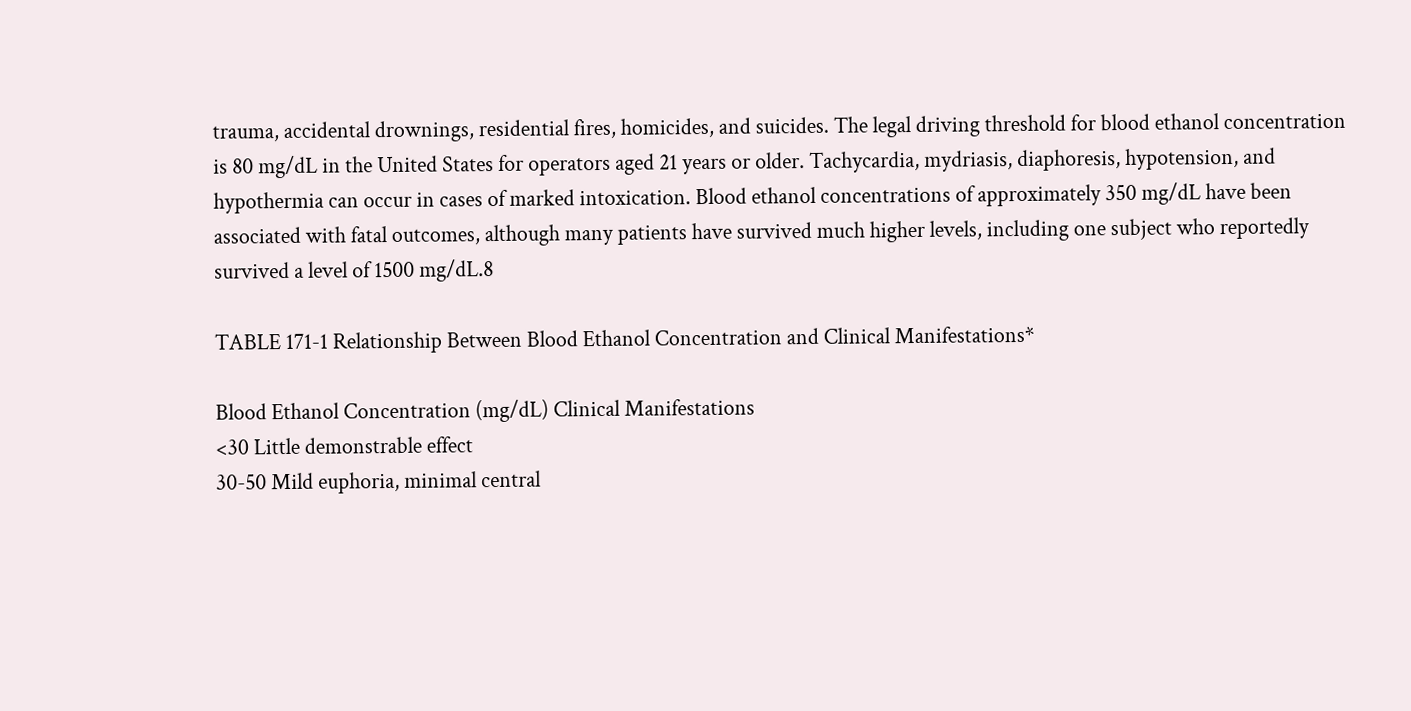trauma, accidental drownings, residential fires, homicides, and suicides. The legal driving threshold for blood ethanol concentration is 80 mg/dL in the United States for operators aged 21 years or older. Tachycardia, mydriasis, diaphoresis, hypotension, and hypothermia can occur in cases of marked intoxication. Blood ethanol concentrations of approximately 350 mg/dL have been associated with fatal outcomes, although many patients have survived much higher levels, including one subject who reportedly survived a level of 1500 mg/dL.8

TABLE 171-1 Relationship Between Blood Ethanol Concentration and Clinical Manifestations*

Blood Ethanol Concentration (mg/dL) Clinical Manifestations
<30 Little demonstrable effect
30-50 Mild euphoria, minimal central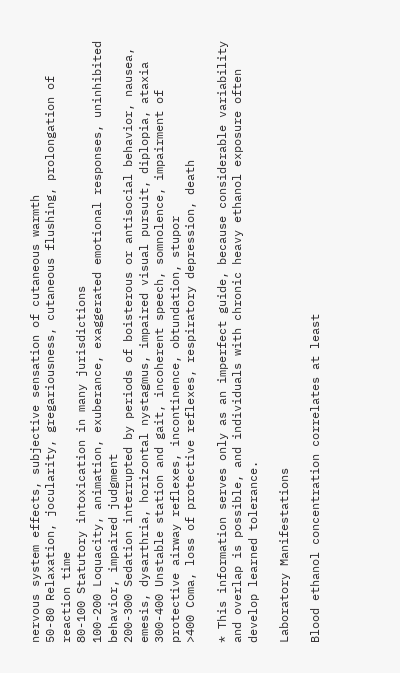nervous system effects, subjective sensation of cutaneous warmth
50-80 Relaxation, jocularity, gregariousness, cutaneous flushing, prolongation of reaction time
80-100 Statutory intoxication in many jurisdictions
100-200 Loquacity, animation, exuberance, exaggerated emotional responses, uninhibited behavior, impaired judgment
200-300 Sedation interrupted by periods of boisterous or antisocial behavior, nausea, emesis, dysarthria, horizontal nystagmus, impaired visual pursuit, diplopia, ataxia
300-400 Unstable station and gait, incoherent speech, somnolence, impairment of protective airway reflexes, incontinence, obtundation, stupor
>400 Coma, loss of protective reflexes, respiratory depression, death

* This information serves only as an imperfect guide, because considerable variability and overlap is possible, and individuals with chronic heavy ethanol exposure often develop learned tolerance.

Laboratory Manifestations

Blood ethanol concentration correlates at least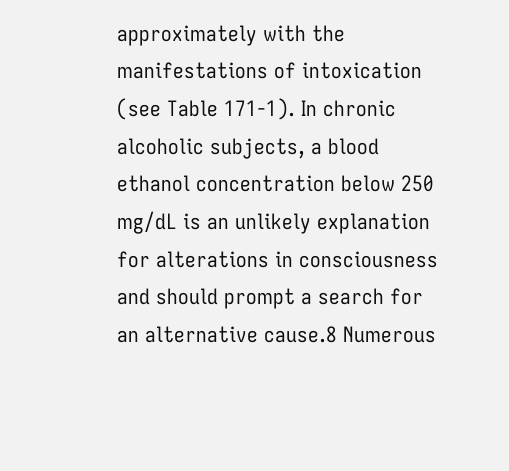approximately with the manifestations of intoxication (see Table 171-1). In chronic alcoholic subjects, a blood ethanol concentration below 250 mg/dL is an unlikely explanation for alterations in consciousness and should prompt a search for an alternative cause.8 Numerous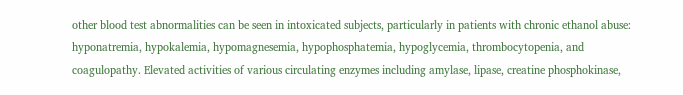other blood test abnormalities can be seen in intoxicated subjects, particularly in patients with chronic ethanol abuse: hyponatremia, hypokalemia, hypomagnesemia, hypophosphatemia, hypoglycemia, thrombocytopenia, and coagulopathy. Elevated activities of various circulating enzymes including amylase, lipase, creatine phosphokinase,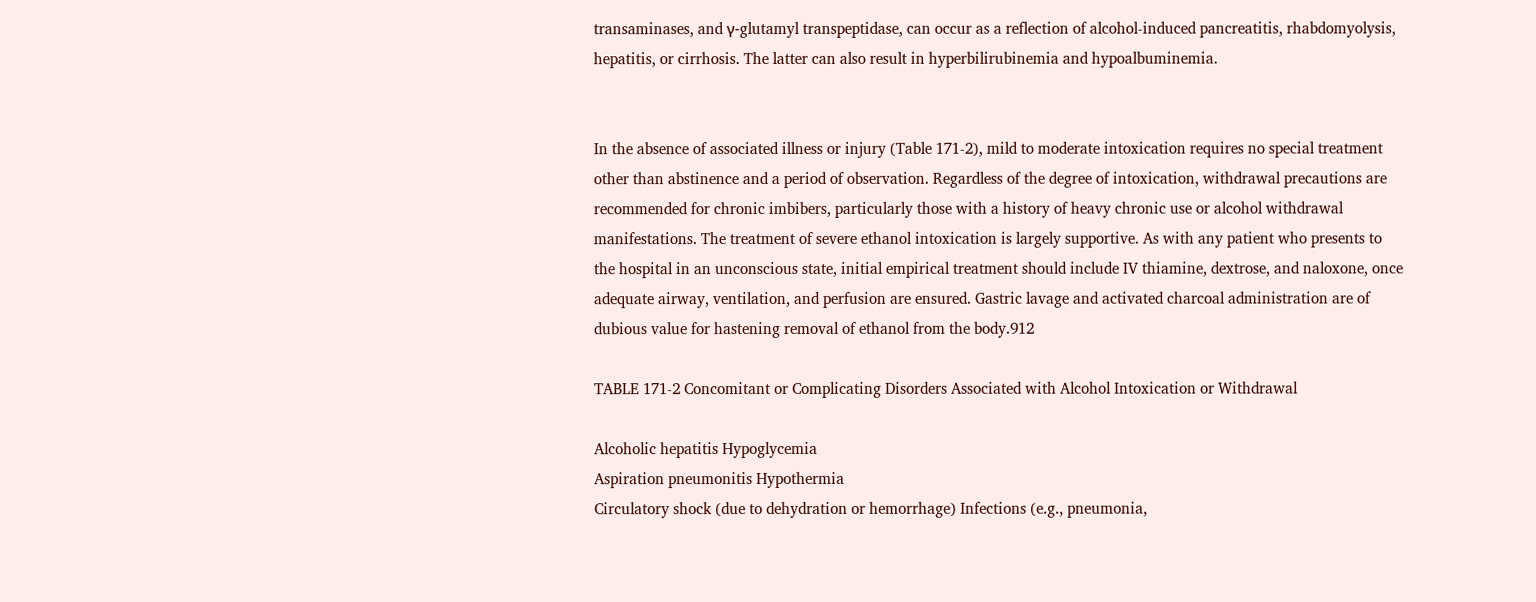transaminases, and γ-glutamyl transpeptidase, can occur as a reflection of alcohol-induced pancreatitis, rhabdomyolysis, hepatitis, or cirrhosis. The latter can also result in hyperbilirubinemia and hypoalbuminemia.


In the absence of associated illness or injury (Table 171-2), mild to moderate intoxication requires no special treatment other than abstinence and a period of observation. Regardless of the degree of intoxication, withdrawal precautions are recommended for chronic imbibers, particularly those with a history of heavy chronic use or alcohol withdrawal manifestations. The treatment of severe ethanol intoxication is largely supportive. As with any patient who presents to the hospital in an unconscious state, initial empirical treatment should include IV thiamine, dextrose, and naloxone, once adequate airway, ventilation, and perfusion are ensured. Gastric lavage and activated charcoal administration are of dubious value for hastening removal of ethanol from the body.912

TABLE 171-2 Concomitant or Complicating Disorders Associated with Alcohol Intoxication or Withdrawal

Alcoholic hepatitis Hypoglycemia
Aspiration pneumonitis Hypothermia
Circulatory shock (due to dehydration or hemorrhage) Infections (e.g., pneumonia,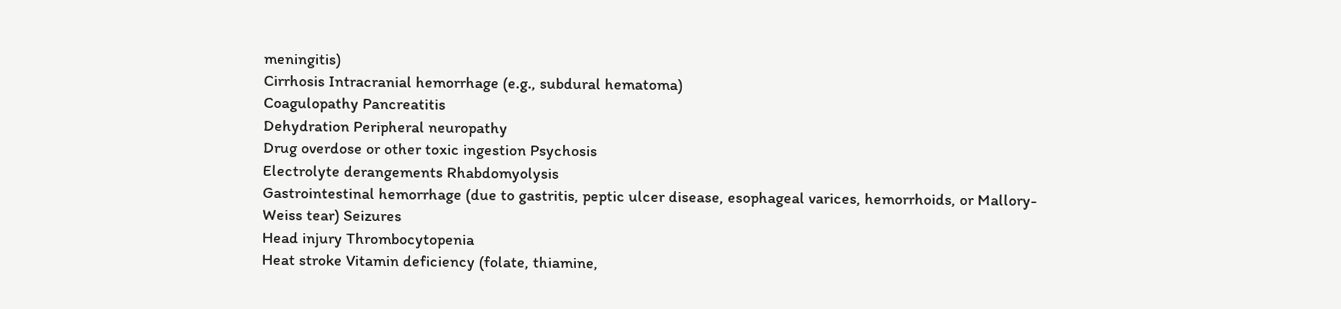meningitis)
Cirrhosis Intracranial hemorrhage (e.g., subdural hematoma)
Coagulopathy Pancreatitis
Dehydration Peripheral neuropathy
Drug overdose or other toxic ingestion Psychosis
Electrolyte derangements Rhabdomyolysis
Gastrointestinal hemorrhage (due to gastritis, peptic ulcer disease, esophageal varices, hemorrhoids, or Mallory-Weiss tear) Seizures
Head injury Thrombocytopenia
Heat stroke Vitamin deficiency (folate, thiamine,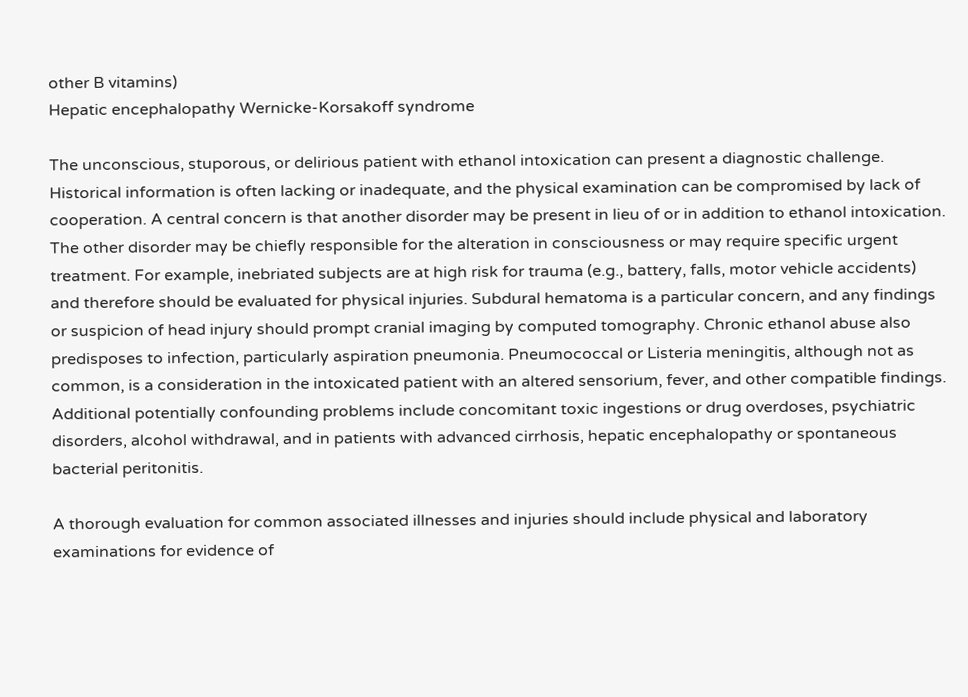other B vitamins)
Hepatic encephalopathy Wernicke-Korsakoff syndrome

The unconscious, stuporous, or delirious patient with ethanol intoxication can present a diagnostic challenge. Historical information is often lacking or inadequate, and the physical examination can be compromised by lack of cooperation. A central concern is that another disorder may be present in lieu of or in addition to ethanol intoxication. The other disorder may be chiefly responsible for the alteration in consciousness or may require specific urgent treatment. For example, inebriated subjects are at high risk for trauma (e.g., battery, falls, motor vehicle accidents) and therefore should be evaluated for physical injuries. Subdural hematoma is a particular concern, and any findings or suspicion of head injury should prompt cranial imaging by computed tomography. Chronic ethanol abuse also predisposes to infection, particularly aspiration pneumonia. Pneumococcal or Listeria meningitis, although not as common, is a consideration in the intoxicated patient with an altered sensorium, fever, and other compatible findings. Additional potentially confounding problems include concomitant toxic ingestions or drug overdoses, psychiatric disorders, alcohol withdrawal, and in patients with advanced cirrhosis, hepatic encephalopathy or spontaneous bacterial peritonitis.

A thorough evaluation for common associated illnesses and injuries should include physical and laboratory examinations for evidence of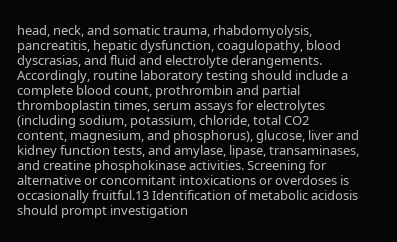head, neck, and somatic trauma, rhabdomyolysis, pancreatitis, hepatic dysfunction, coagulopathy, blood dyscrasias, and fluid and electrolyte derangements. Accordingly, routine laboratory testing should include a complete blood count, prothrombin and partial thromboplastin times, serum assays for electrolytes (including sodium, potassium, chloride, total CO2 content, magnesium, and phosphorus), glucose, liver and kidney function tests, and amylase, lipase, transaminases, and creatine phosphokinase activities. Screening for alternative or concomitant intoxications or overdoses is occasionally fruitful.13 Identification of metabolic acidosis should prompt investigation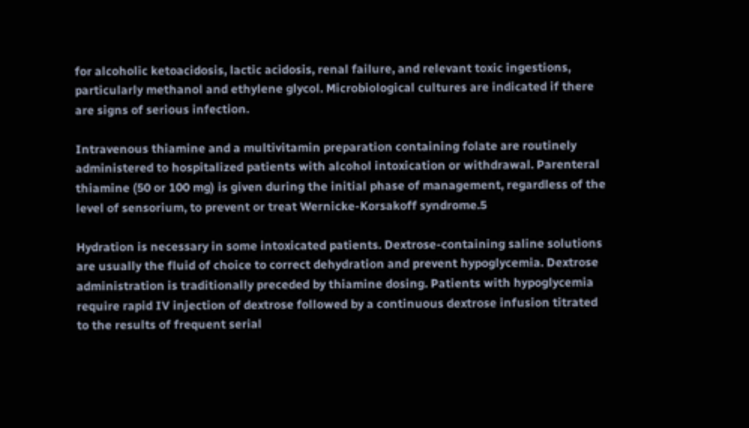for alcoholic ketoacidosis, lactic acidosis, renal failure, and relevant toxic ingestions, particularly methanol and ethylene glycol. Microbiological cultures are indicated if there are signs of serious infection.

Intravenous thiamine and a multivitamin preparation containing folate are routinely administered to hospitalized patients with alcohol intoxication or withdrawal. Parenteral thiamine (50 or 100 mg) is given during the initial phase of management, regardless of the level of sensorium, to prevent or treat Wernicke-Korsakoff syndrome.5

Hydration is necessary in some intoxicated patients. Dextrose-containing saline solutions are usually the fluid of choice to correct dehydration and prevent hypoglycemia. Dextrose administration is traditionally preceded by thiamine dosing. Patients with hypoglycemia require rapid IV injection of dextrose followed by a continuous dextrose infusion titrated to the results of frequent serial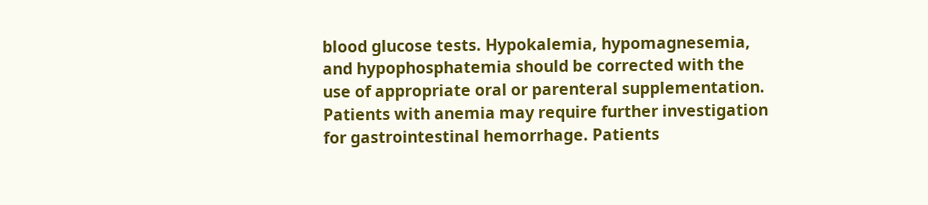blood glucose tests. Hypokalemia, hypomagnesemia, and hypophosphatemia should be corrected with the use of appropriate oral or parenteral supplementation. Patients with anemia may require further investigation for gastrointestinal hemorrhage. Patients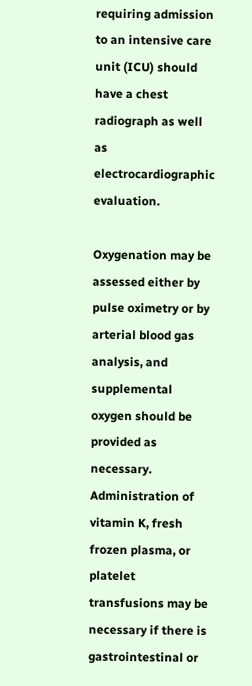requiring admission to an intensive care unit (ICU) should have a chest radiograph as well as electrocardiographic evaluation.

Oxygenation may be assessed either by pulse oximetry or by arterial blood gas analysis, and supplemental oxygen should be provided as necessary. Administration of vitamin K, fresh frozen plasma, or platelet transfusions may be necessary if there is gastrointestinal or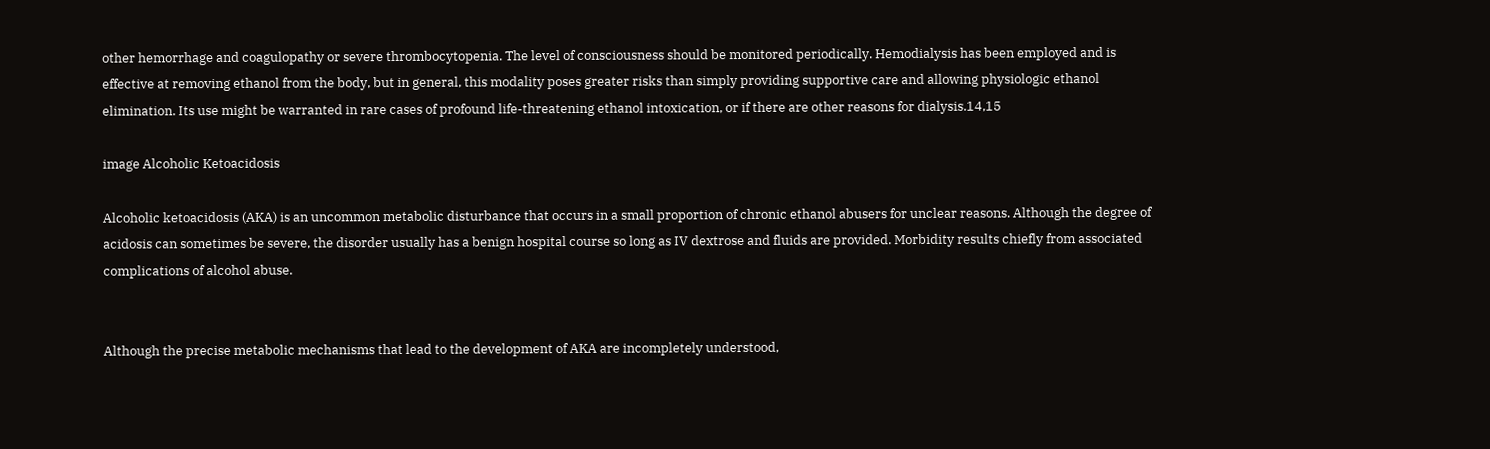other hemorrhage and coagulopathy or severe thrombocytopenia. The level of consciousness should be monitored periodically. Hemodialysis has been employed and is effective at removing ethanol from the body, but in general, this modality poses greater risks than simply providing supportive care and allowing physiologic ethanol elimination. Its use might be warranted in rare cases of profound life-threatening ethanol intoxication, or if there are other reasons for dialysis.14,15

image Alcoholic Ketoacidosis

Alcoholic ketoacidosis (AKA) is an uncommon metabolic disturbance that occurs in a small proportion of chronic ethanol abusers for unclear reasons. Although the degree of acidosis can sometimes be severe, the disorder usually has a benign hospital course so long as IV dextrose and fluids are provided. Morbidity results chiefly from associated complications of alcohol abuse.


Although the precise metabolic mechanisms that lead to the development of AKA are incompletely understood,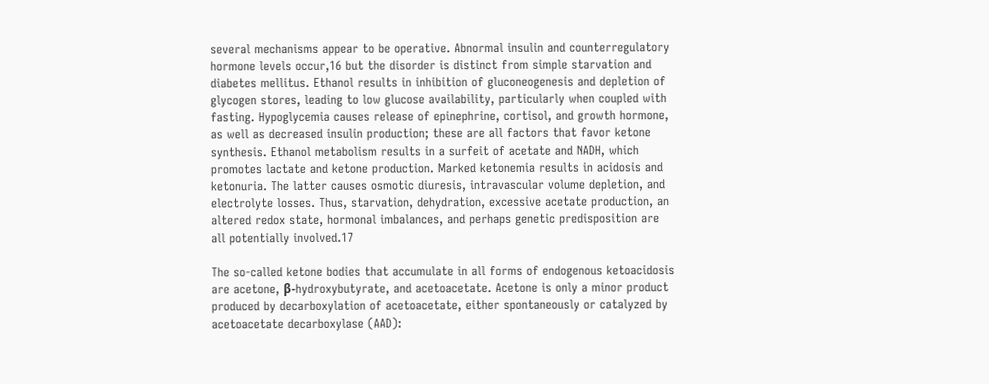several mechanisms appear to be operative. Abnormal insulin and counterregulatory hormone levels occur,16 but the disorder is distinct from simple starvation and diabetes mellitus. Ethanol results in inhibition of gluconeogenesis and depletion of glycogen stores, leading to low glucose availability, particularly when coupled with fasting. Hypoglycemia causes release of epinephrine, cortisol, and growth hormone, as well as decreased insulin production; these are all factors that favor ketone synthesis. Ethanol metabolism results in a surfeit of acetate and NADH, which promotes lactate and ketone production. Marked ketonemia results in acidosis and ketonuria. The latter causes osmotic diuresis, intravascular volume depletion, and electrolyte losses. Thus, starvation, dehydration, excessive acetate production, an altered redox state, hormonal imbalances, and perhaps genetic predisposition are all potentially involved.17

The so-called ketone bodies that accumulate in all forms of endogenous ketoacidosis are acetone, β-hydroxybutyrate, and acetoacetate. Acetone is only a minor product produced by decarboxylation of acetoacetate, either spontaneously or catalyzed by acetoacetate decarboxylase (AAD):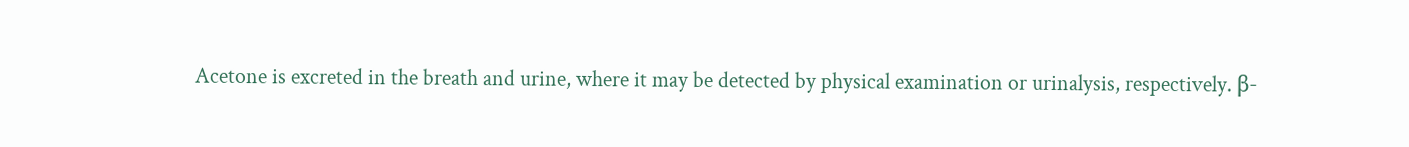Acetone is excreted in the breath and urine, where it may be detected by physical examination or urinalysis, respectively. β-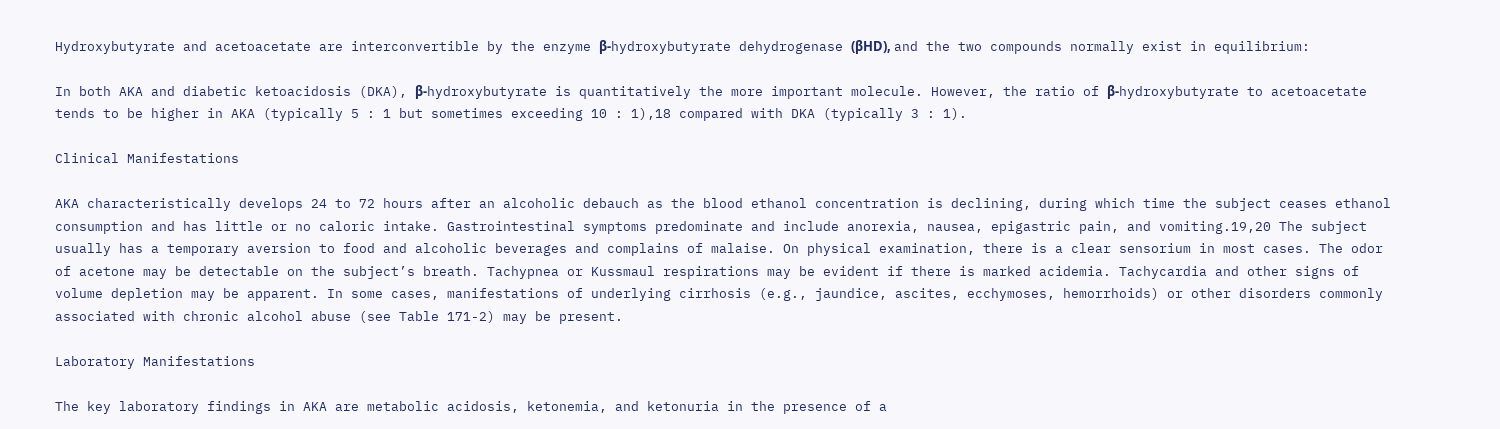Hydroxybutyrate and acetoacetate are interconvertible by the enzyme β-hydroxybutyrate dehydrogenase (βHD), and the two compounds normally exist in equilibrium:

In both AKA and diabetic ketoacidosis (DKA), β-hydroxybutyrate is quantitatively the more important molecule. However, the ratio of β-hydroxybutyrate to acetoacetate tends to be higher in AKA (typically 5 : 1 but sometimes exceeding 10 : 1),18 compared with DKA (typically 3 : 1).

Clinical Manifestations

AKA characteristically develops 24 to 72 hours after an alcoholic debauch as the blood ethanol concentration is declining, during which time the subject ceases ethanol consumption and has little or no caloric intake. Gastrointestinal symptoms predominate and include anorexia, nausea, epigastric pain, and vomiting.19,20 The subject usually has a temporary aversion to food and alcoholic beverages and complains of malaise. On physical examination, there is a clear sensorium in most cases. The odor of acetone may be detectable on the subject’s breath. Tachypnea or Kussmaul respirations may be evident if there is marked acidemia. Tachycardia and other signs of volume depletion may be apparent. In some cases, manifestations of underlying cirrhosis (e.g., jaundice, ascites, ecchymoses, hemorrhoids) or other disorders commonly associated with chronic alcohol abuse (see Table 171-2) may be present.

Laboratory Manifestations

The key laboratory findings in AKA are metabolic acidosis, ketonemia, and ketonuria in the presence of a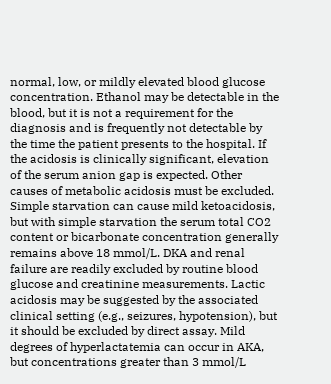normal, low, or mildly elevated blood glucose concentration. Ethanol may be detectable in the blood, but it is not a requirement for the diagnosis and is frequently not detectable by the time the patient presents to the hospital. If the acidosis is clinically significant, elevation of the serum anion gap is expected. Other causes of metabolic acidosis must be excluded. Simple starvation can cause mild ketoacidosis, but with simple starvation the serum total CO2 content or bicarbonate concentration generally remains above 18 mmol/L. DKA and renal failure are readily excluded by routine blood glucose and creatinine measurements. Lactic acidosis may be suggested by the associated clinical setting (e.g., seizures, hypotension), but it should be excluded by direct assay. Mild degrees of hyperlactatemia can occur in AKA, but concentrations greater than 3 mmol/L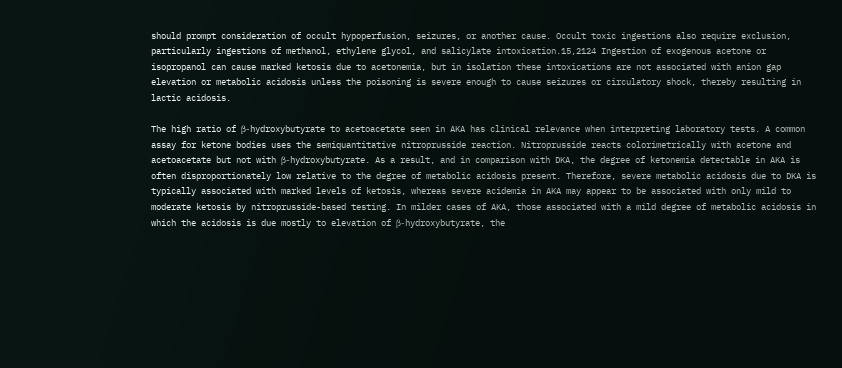should prompt consideration of occult hypoperfusion, seizures, or another cause. Occult toxic ingestions also require exclusion, particularly ingestions of methanol, ethylene glycol, and salicylate intoxication.15,2124 Ingestion of exogenous acetone or isopropanol can cause marked ketosis due to acetonemia, but in isolation these intoxications are not associated with anion gap elevation or metabolic acidosis unless the poisoning is severe enough to cause seizures or circulatory shock, thereby resulting in lactic acidosis.

The high ratio of β-hydroxybutyrate to acetoacetate seen in AKA has clinical relevance when interpreting laboratory tests. A common assay for ketone bodies uses the semiquantitative nitroprusside reaction. Nitroprusside reacts colorimetrically with acetone and acetoacetate but not with β-hydroxybutyrate. As a result, and in comparison with DKA, the degree of ketonemia detectable in AKA is often disproportionately low relative to the degree of metabolic acidosis present. Therefore, severe metabolic acidosis due to DKA is typically associated with marked levels of ketosis, whereas severe acidemia in AKA may appear to be associated with only mild to moderate ketosis by nitroprusside-based testing. In milder cases of AKA, those associated with a mild degree of metabolic acidosis in which the acidosis is due mostly to elevation of β-hydroxybutyrate, the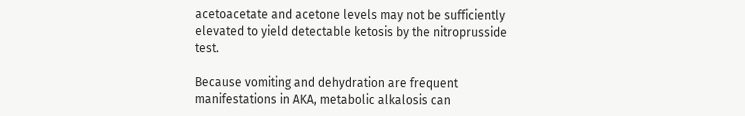acetoacetate and acetone levels may not be sufficiently elevated to yield detectable ketosis by the nitroprusside test.

Because vomiting and dehydration are frequent manifestations in AKA, metabolic alkalosis can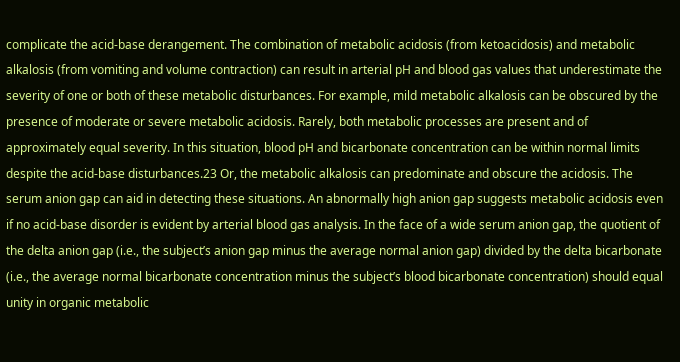complicate the acid-base derangement. The combination of metabolic acidosis (from ketoacidosis) and metabolic alkalosis (from vomiting and volume contraction) can result in arterial pH and blood gas values that underestimate the severity of one or both of these metabolic disturbances. For example, mild metabolic alkalosis can be obscured by the presence of moderate or severe metabolic acidosis. Rarely, both metabolic processes are present and of approximately equal severity. In this situation, blood pH and bicarbonate concentration can be within normal limits despite the acid-base disturbances.23 Or, the metabolic alkalosis can predominate and obscure the acidosis. The serum anion gap can aid in detecting these situations. An abnormally high anion gap suggests metabolic acidosis even if no acid-base disorder is evident by arterial blood gas analysis. In the face of a wide serum anion gap, the quotient of the delta anion gap (i.e., the subject’s anion gap minus the average normal anion gap) divided by the delta bicarbonate (i.e., the average normal bicarbonate concentration minus the subject’s blood bicarbonate concentration) should equal unity in organic metabolic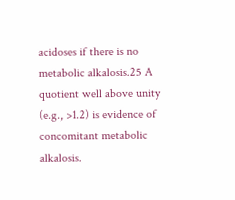acidoses if there is no metabolic alkalosis.25 A quotient well above unity (e.g., >1.2) is evidence of concomitant metabolic alkalosis.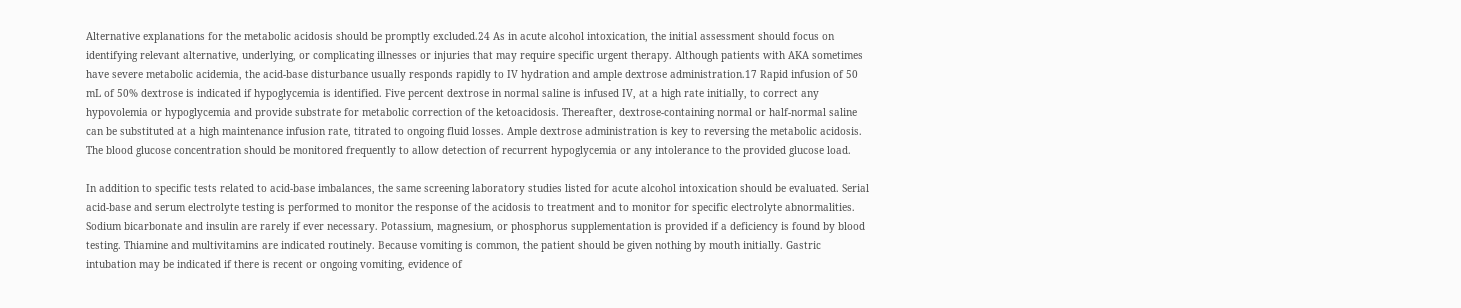Alternative explanations for the metabolic acidosis should be promptly excluded.24 As in acute alcohol intoxication, the initial assessment should focus on identifying relevant alternative, underlying, or complicating illnesses or injuries that may require specific urgent therapy. Although patients with AKA sometimes have severe metabolic acidemia, the acid-base disturbance usually responds rapidly to IV hydration and ample dextrose administration.17 Rapid infusion of 50 mL of 50% dextrose is indicated if hypoglycemia is identified. Five percent dextrose in normal saline is infused IV, at a high rate initially, to correct any hypovolemia or hypoglycemia and provide substrate for metabolic correction of the ketoacidosis. Thereafter, dextrose-containing normal or half-normal saline can be substituted at a high maintenance infusion rate, titrated to ongoing fluid losses. Ample dextrose administration is key to reversing the metabolic acidosis. The blood glucose concentration should be monitored frequently to allow detection of recurrent hypoglycemia or any intolerance to the provided glucose load.

In addition to specific tests related to acid-base imbalances, the same screening laboratory studies listed for acute alcohol intoxication should be evaluated. Serial acid-base and serum electrolyte testing is performed to monitor the response of the acidosis to treatment and to monitor for specific electrolyte abnormalities. Sodium bicarbonate and insulin are rarely if ever necessary. Potassium, magnesium, or phosphorus supplementation is provided if a deficiency is found by blood testing. Thiamine and multivitamins are indicated routinely. Because vomiting is common, the patient should be given nothing by mouth initially. Gastric intubation may be indicated if there is recent or ongoing vomiting, evidence of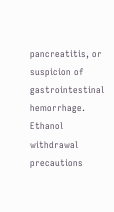pancreatitis, or suspicion of gastrointestinal hemorrhage. Ethanol withdrawal precautions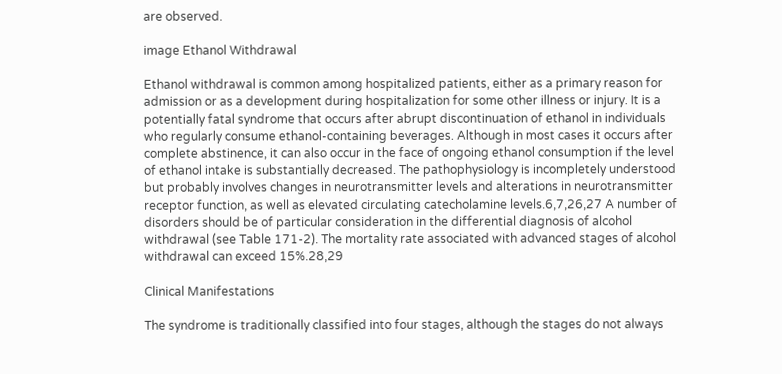are observed.

image Ethanol Withdrawal

Ethanol withdrawal is common among hospitalized patients, either as a primary reason for admission or as a development during hospitalization for some other illness or injury. It is a potentially fatal syndrome that occurs after abrupt discontinuation of ethanol in individuals who regularly consume ethanol-containing beverages. Although in most cases it occurs after complete abstinence, it can also occur in the face of ongoing ethanol consumption if the level of ethanol intake is substantially decreased. The pathophysiology is incompletely understood but probably involves changes in neurotransmitter levels and alterations in neurotransmitter receptor function, as well as elevated circulating catecholamine levels.6,7,26,27 A number of disorders should be of particular consideration in the differential diagnosis of alcohol withdrawal (see Table 171-2). The mortality rate associated with advanced stages of alcohol withdrawal can exceed 15%.28,29

Clinical Manifestations

The syndrome is traditionally classified into four stages, although the stages do not always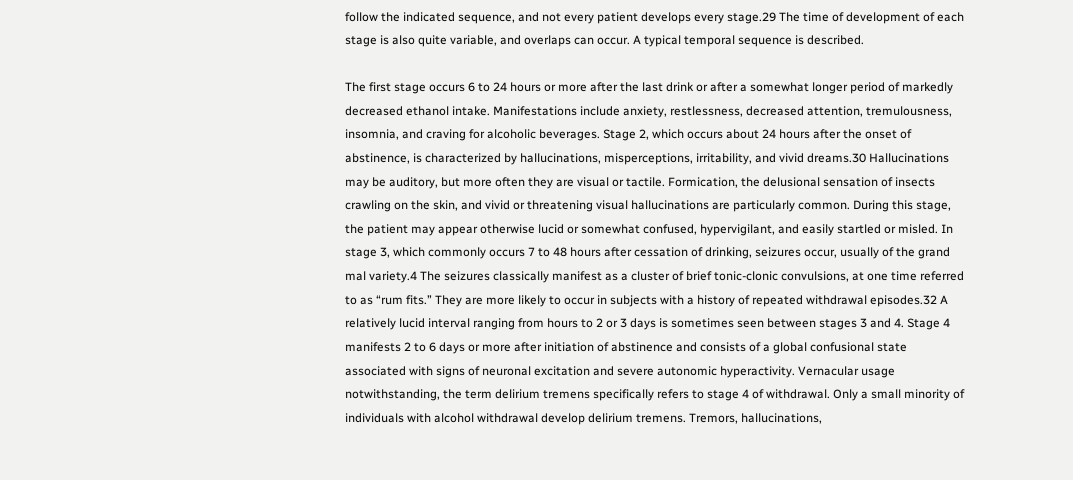follow the indicated sequence, and not every patient develops every stage.29 The time of development of each stage is also quite variable, and overlaps can occur. A typical temporal sequence is described.

The first stage occurs 6 to 24 hours or more after the last drink or after a somewhat longer period of markedly decreased ethanol intake. Manifestations include anxiety, restlessness, decreased attention, tremulousness, insomnia, and craving for alcoholic beverages. Stage 2, which occurs about 24 hours after the onset of abstinence, is characterized by hallucinations, misperceptions, irritability, and vivid dreams.30 Hallucinations may be auditory, but more often they are visual or tactile. Formication, the delusional sensation of insects crawling on the skin, and vivid or threatening visual hallucinations are particularly common. During this stage, the patient may appear otherwise lucid or somewhat confused, hypervigilant, and easily startled or misled. In stage 3, which commonly occurs 7 to 48 hours after cessation of drinking, seizures occur, usually of the grand mal variety.4 The seizures classically manifest as a cluster of brief tonic-clonic convulsions, at one time referred to as “rum fits.” They are more likely to occur in subjects with a history of repeated withdrawal episodes.32 A relatively lucid interval ranging from hours to 2 or 3 days is sometimes seen between stages 3 and 4. Stage 4 manifests 2 to 6 days or more after initiation of abstinence and consists of a global confusional state associated with signs of neuronal excitation and severe autonomic hyperactivity. Vernacular usage notwithstanding, the term delirium tremens specifically refers to stage 4 of withdrawal. Only a small minority of individuals with alcohol withdrawal develop delirium tremens. Tremors, hallucinations,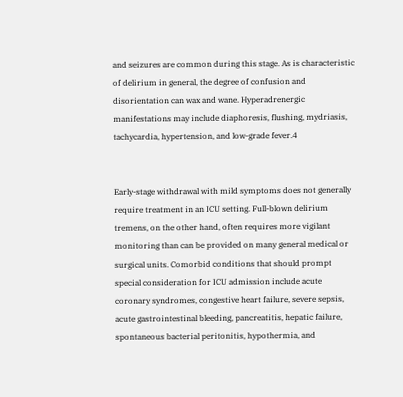and seizures are common during this stage. As is characteristic of delirium in general, the degree of confusion and disorientation can wax and wane. Hyperadrenergic manifestations may include diaphoresis, flushing, mydriasis, tachycardia, hypertension, and low-grade fever.4


Early-stage withdrawal with mild symptoms does not generally require treatment in an ICU setting. Full-blown delirium tremens, on the other hand, often requires more vigilant monitoring than can be provided on many general medical or surgical units. Comorbid conditions that should prompt special consideration for ICU admission include acute coronary syndromes, congestive heart failure, severe sepsis, acute gastrointestinal bleeding, pancreatitis, hepatic failure, spontaneous bacterial peritonitis, hypothermia, and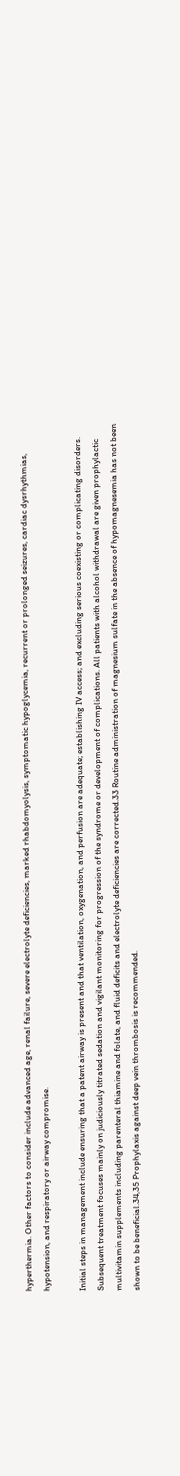hyperthermia. Other factors to consider include advanced age, renal failure, severe electrolyte deficiencies, marked rhabdomyolysis, symptomatic hypoglycemia, recurrent or prolonged seizures, cardiac dysrhythmias, hypotension, and respiratory or airway compromise.

Initial steps in management include ensuring that a patent airway is present and that ventilation, oxygenation, and perfusion are adequate; establishing IV access; and excluding serious coexisting or complicating disorders. Subsequent treatment focuses mainly on judiciously titrated sedation and vigilant monitoring for progression of the syndrome or development of complications. All patients with alcohol withdrawal are given prophylactic multivitamin supplements including parenteral thiamine and folate, and fluid deficits and electrolyte deficiencies are corrected.33 Routine administration of magnesium sulfate in the absence of hypomagnesemia has not been shown to be beneficial.34,35 Prophylaxis against deep vein thrombosis is recommended.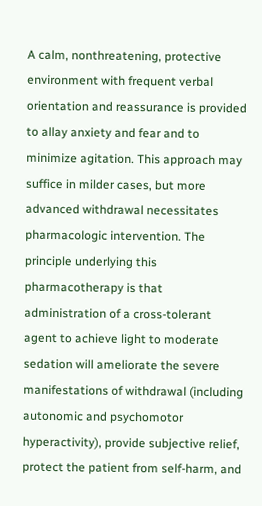A calm, nonthreatening, protective environment with frequent verbal orientation and reassurance is provided to allay anxiety and fear and to minimize agitation. This approach may suffice in milder cases, but more advanced withdrawal necessitates pharmacologic intervention. The principle underlying this pharmacotherapy is that administration of a cross-tolerant agent to achieve light to moderate sedation will ameliorate the severe manifestations of withdrawal (including autonomic and psychomotor hyperactivity), provide subjective relief, protect the patient from self-harm, and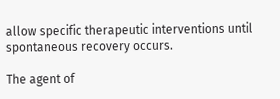allow specific therapeutic interventions until spontaneous recovery occurs.

The agent of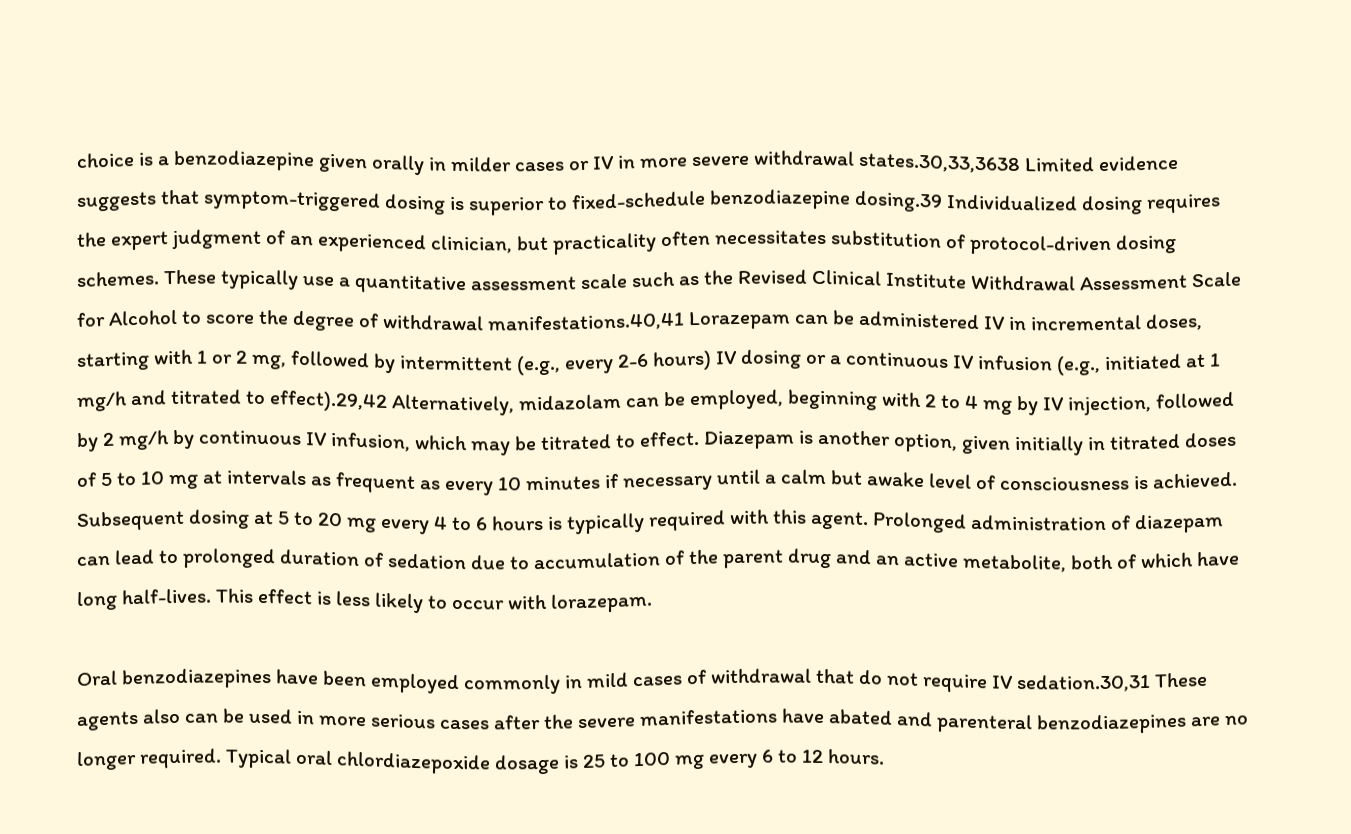choice is a benzodiazepine given orally in milder cases or IV in more severe withdrawal states.30,33,3638 Limited evidence suggests that symptom-triggered dosing is superior to fixed-schedule benzodiazepine dosing.39 Individualized dosing requires the expert judgment of an experienced clinician, but practicality often necessitates substitution of protocol-driven dosing schemes. These typically use a quantitative assessment scale such as the Revised Clinical Institute Withdrawal Assessment Scale for Alcohol to score the degree of withdrawal manifestations.40,41 Lorazepam can be administered IV in incremental doses, starting with 1 or 2 mg, followed by intermittent (e.g., every 2-6 hours) IV dosing or a continuous IV infusion (e.g., initiated at 1 mg/h and titrated to effect).29,42 Alternatively, midazolam can be employed, beginning with 2 to 4 mg by IV injection, followed by 2 mg/h by continuous IV infusion, which may be titrated to effect. Diazepam is another option, given initially in titrated doses of 5 to 10 mg at intervals as frequent as every 10 minutes if necessary until a calm but awake level of consciousness is achieved. Subsequent dosing at 5 to 20 mg every 4 to 6 hours is typically required with this agent. Prolonged administration of diazepam can lead to prolonged duration of sedation due to accumulation of the parent drug and an active metabolite, both of which have long half-lives. This effect is less likely to occur with lorazepam.

Oral benzodiazepines have been employed commonly in mild cases of withdrawal that do not require IV sedation.30,31 These agents also can be used in more serious cases after the severe manifestations have abated and parenteral benzodiazepines are no longer required. Typical oral chlordiazepoxide dosage is 25 to 100 mg every 6 to 12 hours.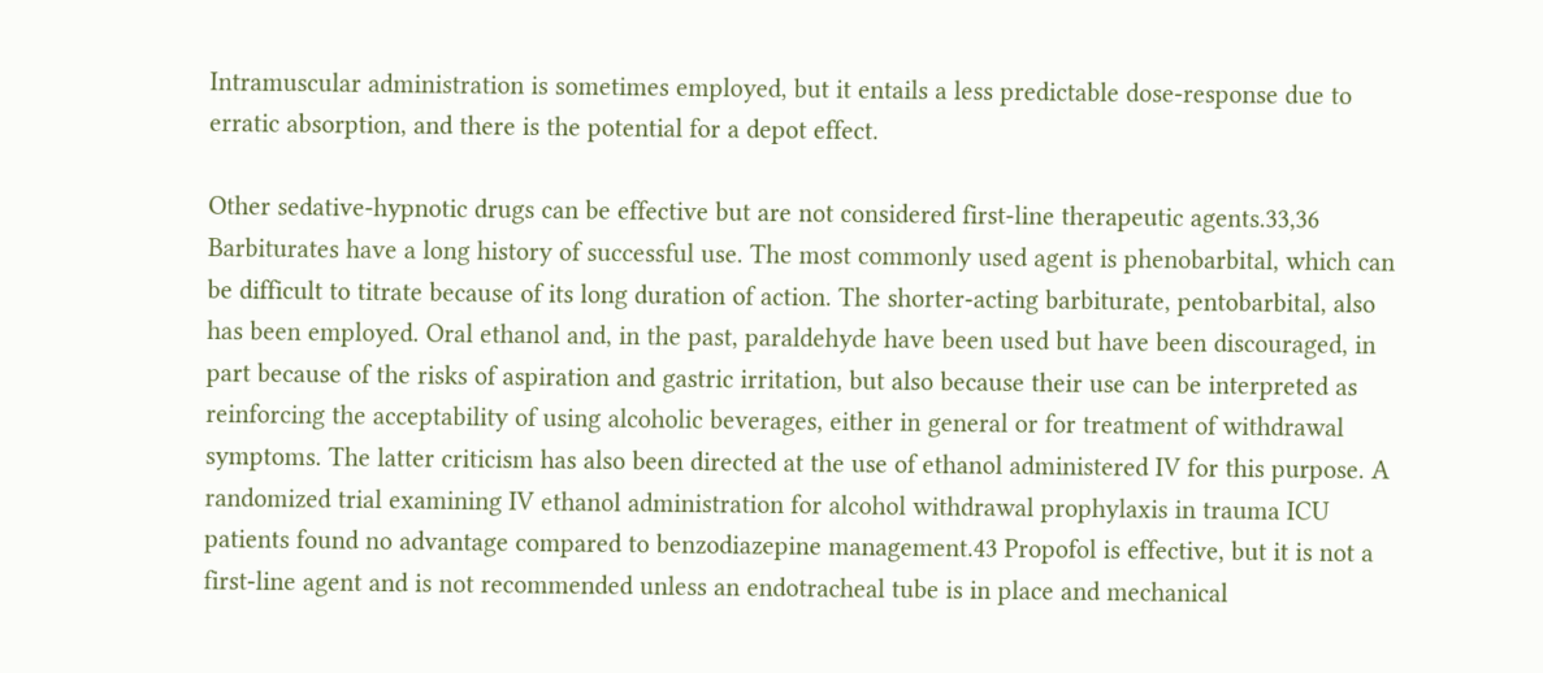Intramuscular administration is sometimes employed, but it entails a less predictable dose-response due to erratic absorption, and there is the potential for a depot effect.

Other sedative-hypnotic drugs can be effective but are not considered first-line therapeutic agents.33,36 Barbiturates have a long history of successful use. The most commonly used agent is phenobarbital, which can be difficult to titrate because of its long duration of action. The shorter-acting barbiturate, pentobarbital, also has been employed. Oral ethanol and, in the past, paraldehyde have been used but have been discouraged, in part because of the risks of aspiration and gastric irritation, but also because their use can be interpreted as reinforcing the acceptability of using alcoholic beverages, either in general or for treatment of withdrawal symptoms. The latter criticism has also been directed at the use of ethanol administered IV for this purpose. A randomized trial examining IV ethanol administration for alcohol withdrawal prophylaxis in trauma ICU patients found no advantage compared to benzodiazepine management.43 Propofol is effective, but it is not a first-line agent and is not recommended unless an endotracheal tube is in place and mechanical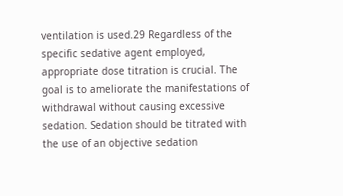ventilation is used.29 Regardless of the specific sedative agent employed, appropriate dose titration is crucial. The goal is to ameliorate the manifestations of withdrawal without causing excessive sedation. Sedation should be titrated with the use of an objective sedation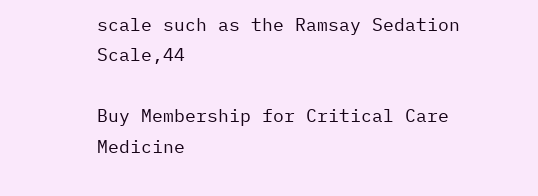scale such as the Ramsay Sedation Scale,44

Buy Membership for Critical Care Medicine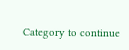Category to continue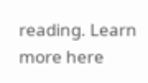reading. Learn more here